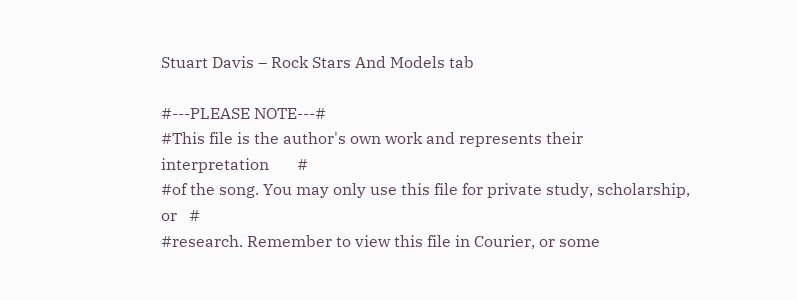Stuart Davis – Rock Stars And Models tab

#---PLEASE NOTE---#
#This file is the author's own work and represents their interpretation       #
#of the song. You may only use this file for private study, scholarship, or   #
#research. Remember to view this file in Courier, or some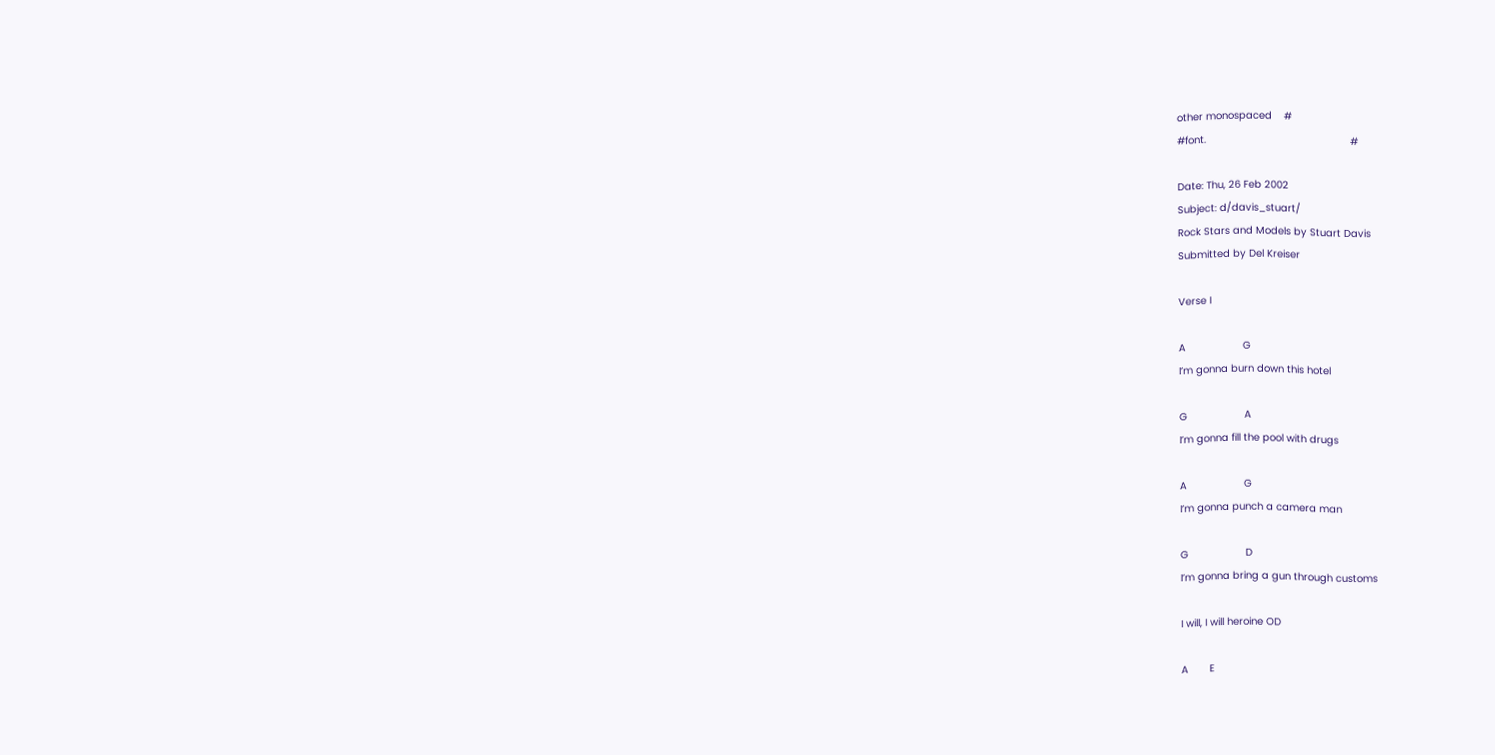other monospaced    #
#font.                                                #

Date: Thu, 26 Feb 2002
Subject: d/davis_stuart/
Rock Stars and Models by Stuart Davis
Submitted by Del Kreiser

Verse I

A                   G
I’m gonna burn down this hotel

G                   A
I’m gonna fill the pool with drugs

A                   G
I’m gonna punch a camera man

G                   D
I’m gonna bring a gun through customs

I will, I will heroine OD

A       E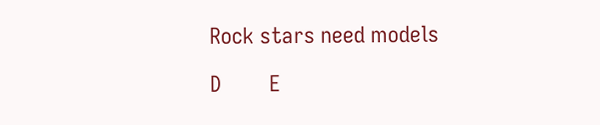Rock stars need models

D        E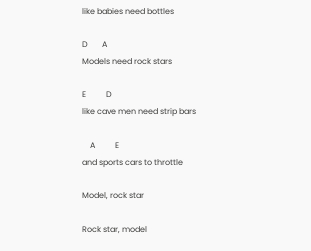like babies need bottles

D       A
Models need rock stars

E          D
like cave men need strip bars

    A          E
and sports cars to throttle

Model, rock star

Rock star, model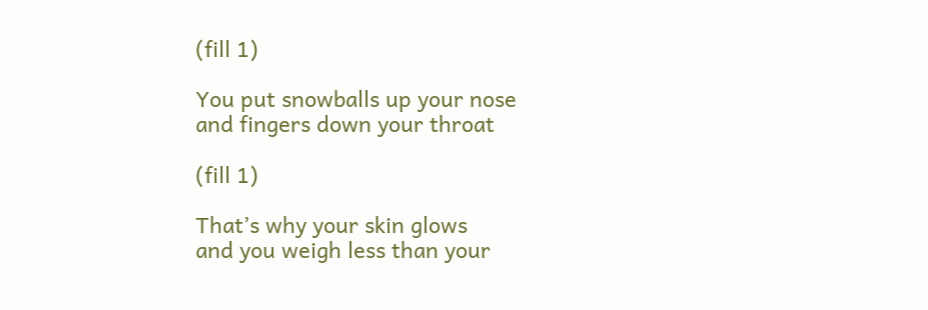(fill 1)

You put snowballs up your nose
and fingers down your throat

(fill 1)

That’s why your skin glows
and you weigh less than your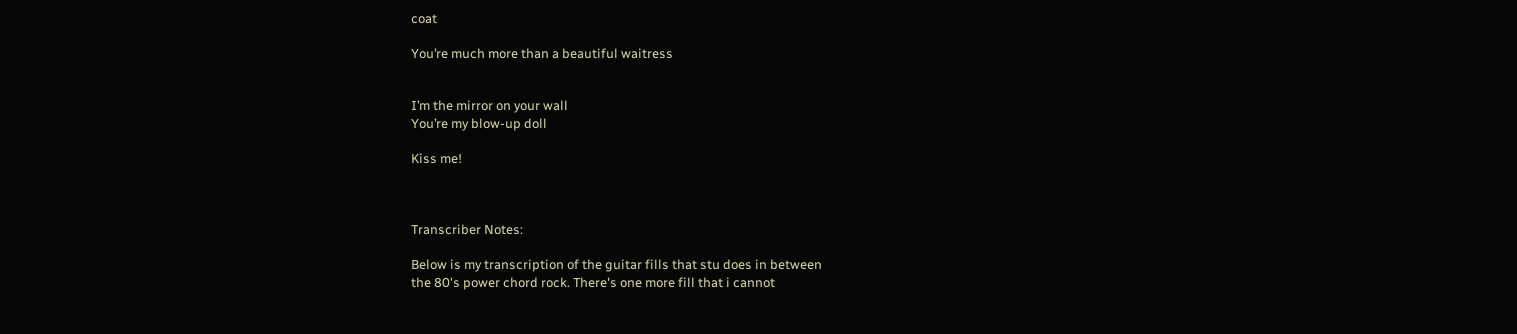coat

You’re much more than a beautiful waitress


I’m the mirror on your wall
You’re my blow-up doll

Kiss me!



Transcriber Notes:

Below is my transcription of the guitar fills that stu does in between
the 80's power chord rock. There's one more fill that i cannot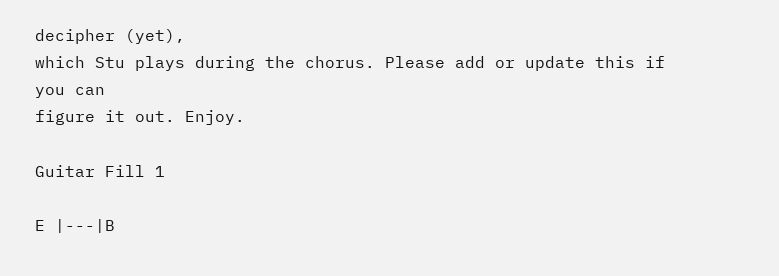decipher (yet),
which Stu plays during the chorus. Please add or update this if you can
figure it out. Enjoy.

Guitar Fill 1

E |---|B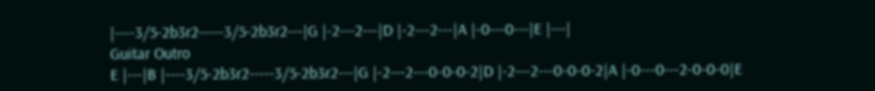|----3/5-2b3r2-----3/5-2b3r2---|G |-2---2---|D |-2---2---|A |-0---0---|E |---|
Guitar Outro
E |---|B |----3/5-2b3r2-----3/5-2b3r2---|G |-2---2---0-0-0-2|D |-2---2---0-0-0-2|A |-0---0---2-0-0-0|E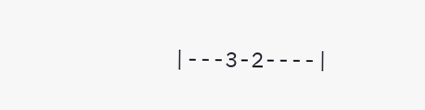|---3-2----|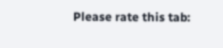Please rate this tab: